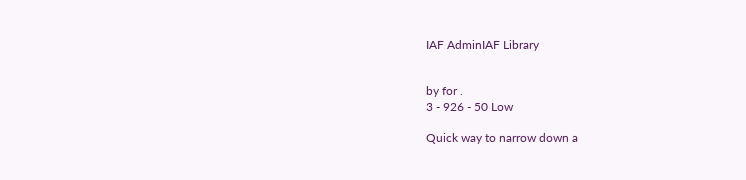IAF AdminIAF Library


by for .
3 - 926 - 50 Low

Quick way to narrow down a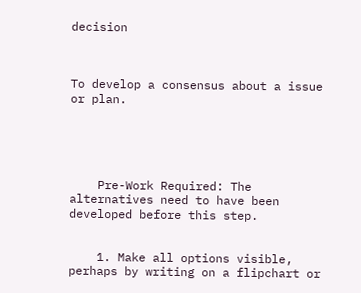decision



To develop a consensus about a issue or plan.





    Pre-Work Required: The alternatives need to have been developed before this step.


    1. Make all options visible, perhaps by writing on a flipchart or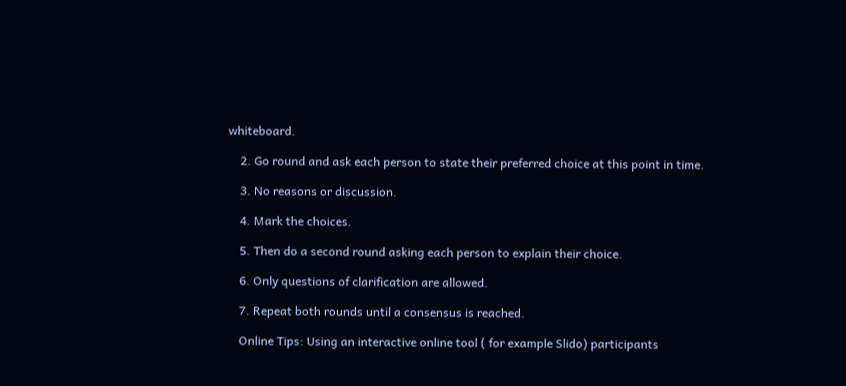whiteboard.

    2. Go round and ask each person to state their preferred choice at this point in time.

    3. No reasons or discussion.

    4. Mark the choices.

    5. Then do a second round asking each person to explain their choice.

    6. Only questions of clarification are allowed.

    7. Repeat both rounds until a consensus is reached.

    Online Tips: Using an interactive online tool ( for example Slido) participants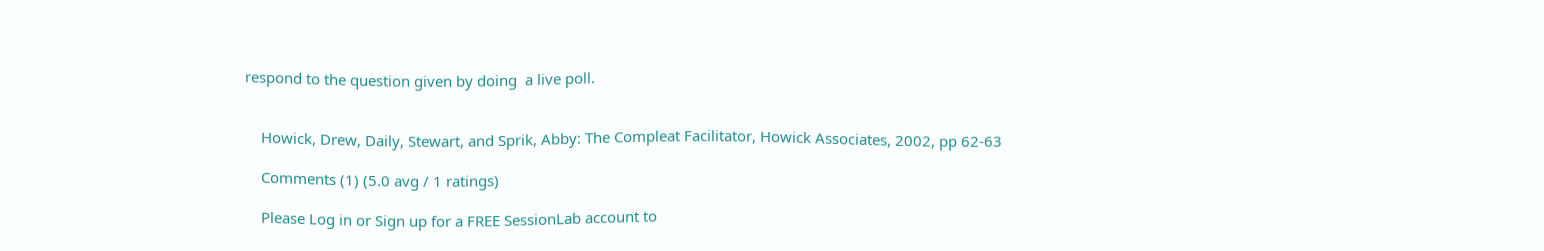respond to the question given by doing  a live poll.


    Howick, Drew, Daily, Stewart, and Sprik, Abby: The Compleat Facilitator, Howick Associates, 2002, pp 62-63

    Comments (1) (5.0 avg / 1 ratings)

    Please Log in or Sign up for a FREE SessionLab account to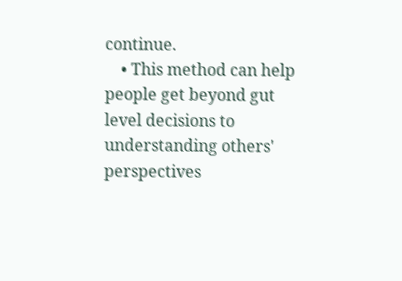continue.
    • This method can help people get beyond gut level decisions to understanding others' perspectives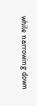while narrowing down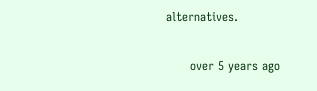alternatives.

      over 5 years ago